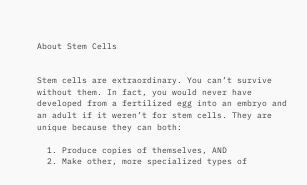About Stem Cells


Stem cells are extraordinary. You can’t survive without them. In fact, you would never have developed from a fertilized egg into an embryo and an adult if it weren’t for stem cells. They are unique because they can both:

  1. Produce copies of themselves, AND
  2. Make other, more specialized types of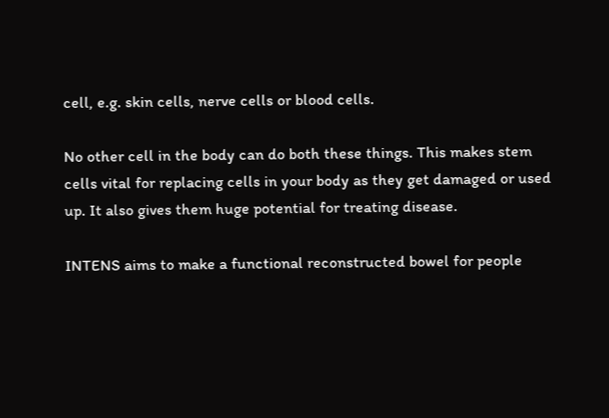cell, e.g. skin cells, nerve cells or blood cells.

No other cell in the body can do both these things. This makes stem cells vital for replacing cells in your body as they get damaged or used up. It also gives them huge potential for treating disease.

INTENS aims to make a functional reconstructed bowel for people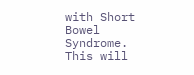with Short Bowel Syndrome. This will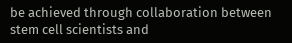be achieved through collaboration between stem cell scientists and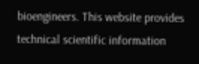bioengineers. This website provides technical scientific information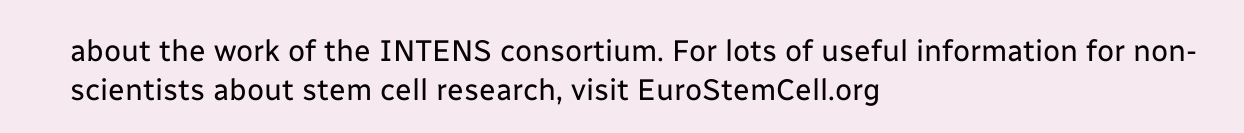about the work of the INTENS consortium. For lots of useful information for non-scientists about stem cell research, visit EuroStemCell.org